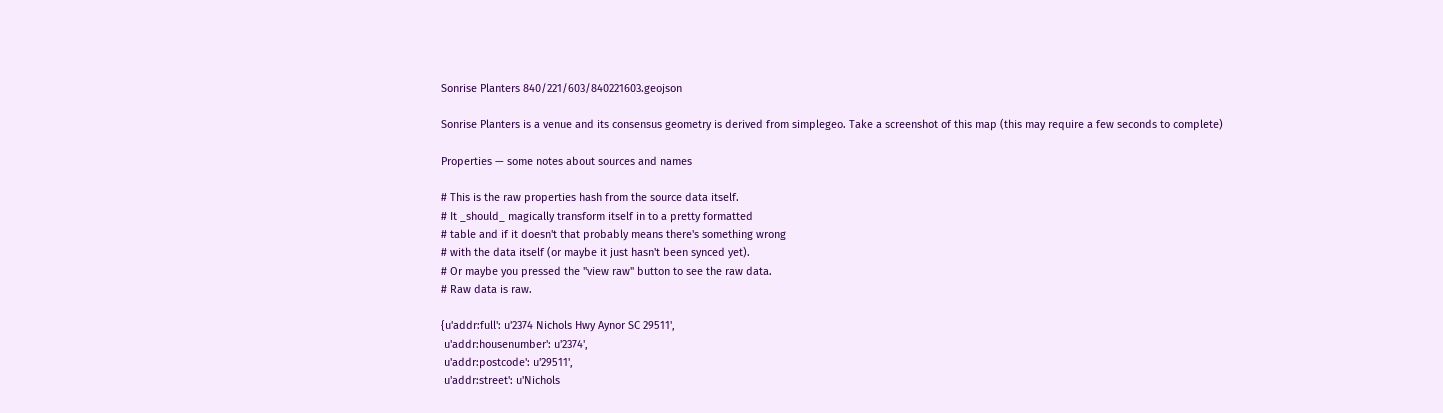Sonrise Planters 840/221/603/840221603.geojson

Sonrise Planters is a venue and its consensus geometry is derived from simplegeo. Take a screenshot of this map (this may require a few seconds to complete)

Properties — some notes about sources and names

# This is the raw properties hash from the source data itself.
# It _should_ magically transform itself in to a pretty formatted
# table and if it doesn't that probably means there's something wrong
# with the data itself (or maybe it just hasn't been synced yet).
# Or maybe you pressed the "view raw" button to see the raw data.
# Raw data is raw.

{u'addr:full': u'2374 Nichols Hwy Aynor SC 29511',
 u'addr:housenumber': u'2374',
 u'addr:postcode': u'29511',
 u'addr:street': u'Nichols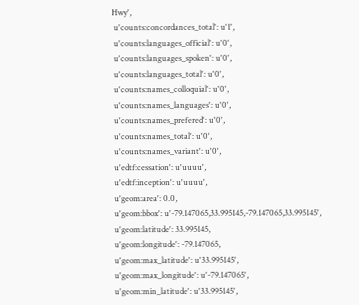Hwy',
 u'counts:concordances_total': u'1',
 u'counts:languages_official': u'0',
 u'counts:languages_spoken': u'0',
 u'counts:languages_total': u'0',
 u'counts:names_colloquial': u'0',
 u'counts:names_languages': u'0',
 u'counts:names_prefered': u'0',
 u'counts:names_total': u'0',
 u'counts:names_variant': u'0',
 u'edtf:cessation': u'uuuu',
 u'edtf:inception': u'uuuu',
 u'geom:area': 0.0,
 u'geom:bbox': u'-79.147065,33.995145,-79.147065,33.995145',
 u'geom:latitude': 33.995145,
 u'geom:longitude': -79.147065,
 u'geom:max_latitude': u'33.995145',
 u'geom:max_longitude': u'-79.147065',
 u'geom:min_latitude': u'33.995145',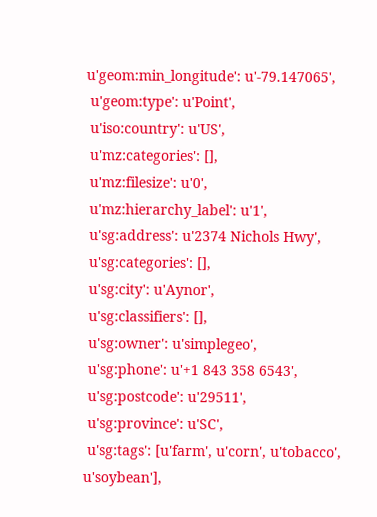u'geom:min_longitude': u'-79.147065',
 u'geom:type': u'Point',
 u'iso:country': u'US',
 u'mz:categories': [],
 u'mz:filesize': u'0',
 u'mz:hierarchy_label': u'1',
 u'sg:address': u'2374 Nichols Hwy',
 u'sg:categories': [],
 u'sg:city': u'Aynor',
 u'sg:classifiers': [],
 u'sg:owner': u'simplegeo',
 u'sg:phone': u'+1 843 358 6543',
 u'sg:postcode': u'29511',
 u'sg:province': u'SC',
 u'sg:tags': [u'farm', u'corn', u'tobacco', u'soybean'],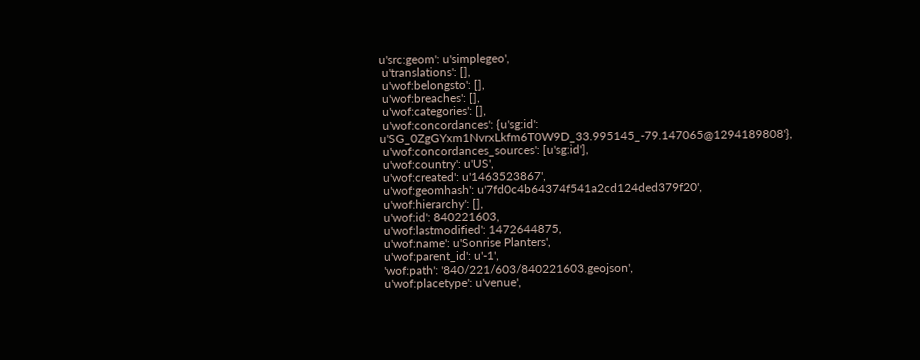u'src:geom': u'simplegeo',
 u'translations': [],
 u'wof:belongsto': [],
 u'wof:breaches': [],
 u'wof:categories': [],
 u'wof:concordances': {u'sg:id': u'SG_0ZgGYxm1NvrxLkfm6T0W9D_33.995145_-79.147065@1294189808'},
 u'wof:concordances_sources': [u'sg:id'],
 u'wof:country': u'US',
 u'wof:created': u'1463523867',
 u'wof:geomhash': u'7fd0c4b64374f541a2cd124ded379f20',
 u'wof:hierarchy': [],
 u'wof:id': 840221603,
 u'wof:lastmodified': 1472644875,
 u'wof:name': u'Sonrise Planters',
 u'wof:parent_id': u'-1',
 'wof:path': '840/221/603/840221603.geojson',
 u'wof:placetype': u'venue',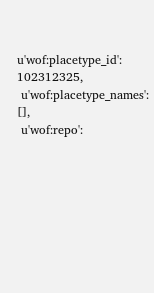u'wof:placetype_id': 102312325,
 u'wof:placetype_names': [],
 u'wof:repo':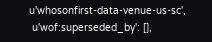u'whosonfirst-data-venue-us-sc',
 u'wof:superseded_by': [],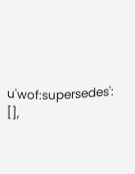u'wof:supersedes': [],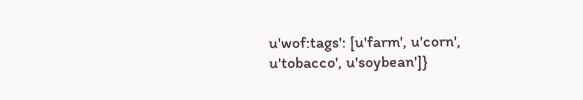u'wof:tags': [u'farm', u'corn', u'tobacco', u'soybean']}